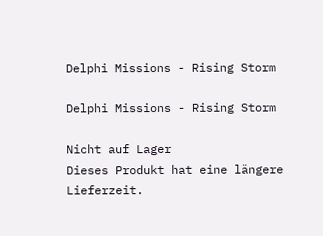Delphi Missions - Rising Storm

Delphi Missions - Rising Storm

Nicht auf Lager
Dieses Produkt hat eine längere Lieferzeit.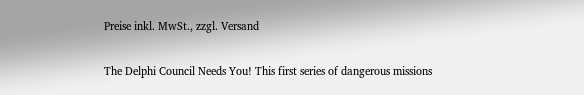Preise inkl. MwSt., zzgl. Versand


The Delphi Council Needs You! This first series of dangerous missions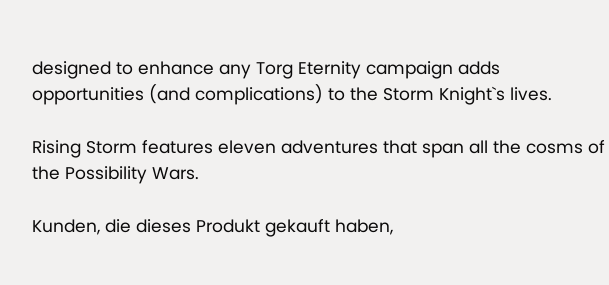designed to enhance any Torg Eternity campaign adds opportunities (and complications) to the Storm Knight`s lives.

Rising Storm features eleven adventures that span all the cosms of the Possibility Wars.

Kunden, die dieses Produkt gekauft haben,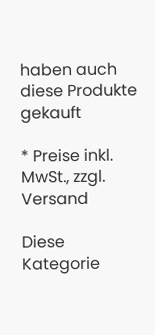haben auch diese Produkte gekauft

* Preise inkl. MwSt., zzgl. Versand

Diese Kategorie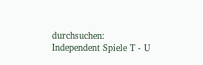durchsuchen: Independent Spiele T - U